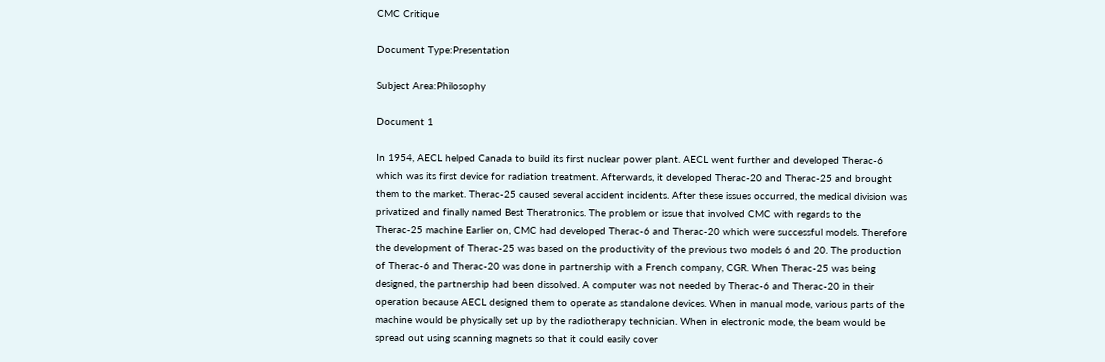CMC Critique

Document Type:Presentation

Subject Area:Philosophy

Document 1

In 1954, AECL helped Canada to build its first nuclear power plant. AECL went further and developed Therac-6 which was its first device for radiation treatment. Afterwards, it developed Therac-20 and Therac-25 and brought them to the market. Therac-25 caused several accident incidents. After these issues occurred, the medical division was privatized and finally named Best Theratronics. The problem or issue that involved CMC with regards to the Therac-25 machine Earlier on, CMC had developed Therac-6 and Therac-20 which were successful models. Therefore the development of Therac-25 was based on the productivity of the previous two models 6 and 20. The production of Therac-6 and Therac-20 was done in partnership with a French company, CGR. When Therac-25 was being designed, the partnership had been dissolved. A computer was not needed by Therac-6 and Therac-20 in their operation because AECL designed them to operate as standalone devices. When in manual mode, various parts of the machine would be physically set up by the radiotherapy technician. When in electronic mode, the beam would be spread out using scanning magnets so that it could easily cover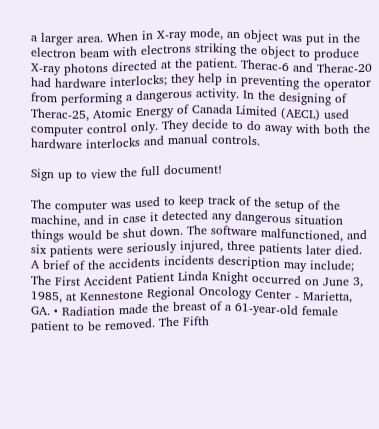a larger area. When in X-ray mode, an object was put in the electron beam with electrons striking the object to produce X-ray photons directed at the patient. Therac-6 and Therac-20 had hardware interlocks; they help in preventing the operator from performing a dangerous activity. In the designing of Therac-25, Atomic Energy of Canada Limited (AECL) used computer control only. They decide to do away with both the hardware interlocks and manual controls.

Sign up to view the full document!

The computer was used to keep track of the setup of the machine, and in case it detected any dangerous situation things would be shut down. The software malfunctioned, and six patients were seriously injured, three patients later died. A brief of the accidents incidents description may include; The First Accident Patient Linda Knight occurred on June 3, 1985, at Kennestone Regional Oncology Center - Marietta, GA. • Radiation made the breast of a 61-year-old female patient to be removed. The Fifth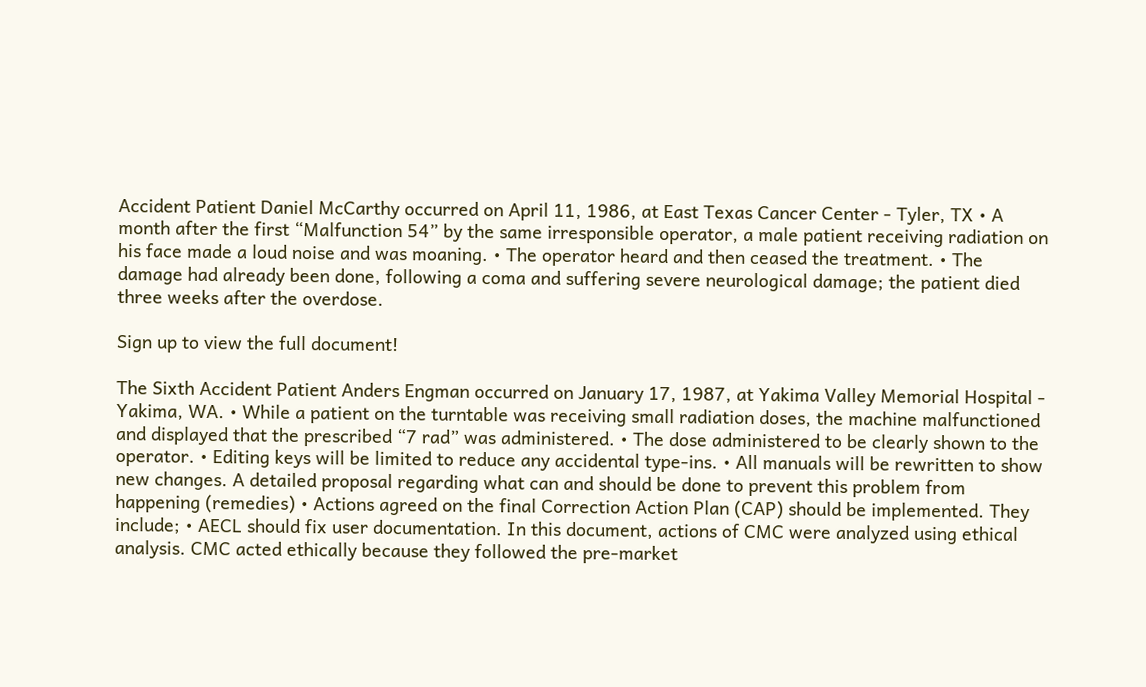Accident Patient Daniel McCarthy occurred on April 11, 1986, at East Texas Cancer Center - Tyler, TX • A month after the first “Malfunction 54” by the same irresponsible operator, a male patient receiving radiation on his face made a loud noise and was moaning. • The operator heard and then ceased the treatment. • The damage had already been done, following a coma and suffering severe neurological damage; the patient died three weeks after the overdose.

Sign up to view the full document!

The Sixth Accident Patient Anders Engman occurred on January 17, 1987, at Yakima Valley Memorial Hospital - Yakima, WA. • While a patient on the turntable was receiving small radiation doses, the machine malfunctioned and displayed that the prescribed “7 rad” was administered. • The dose administered to be clearly shown to the operator. • Editing keys will be limited to reduce any accidental type-ins. • All manuals will be rewritten to show new changes. A detailed proposal regarding what can and should be done to prevent this problem from happening (remedies) • Actions agreed on the final Correction Action Plan (CAP) should be implemented. They include; • AECL should fix user documentation. In this document, actions of CMC were analyzed using ethical analysis. CMC acted ethically because they followed the pre-market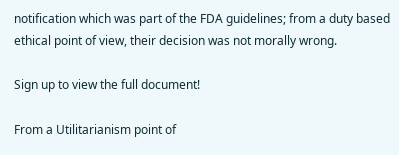notification which was part of the FDA guidelines; from a duty based ethical point of view, their decision was not morally wrong.

Sign up to view the full document!

From a Utilitarianism point of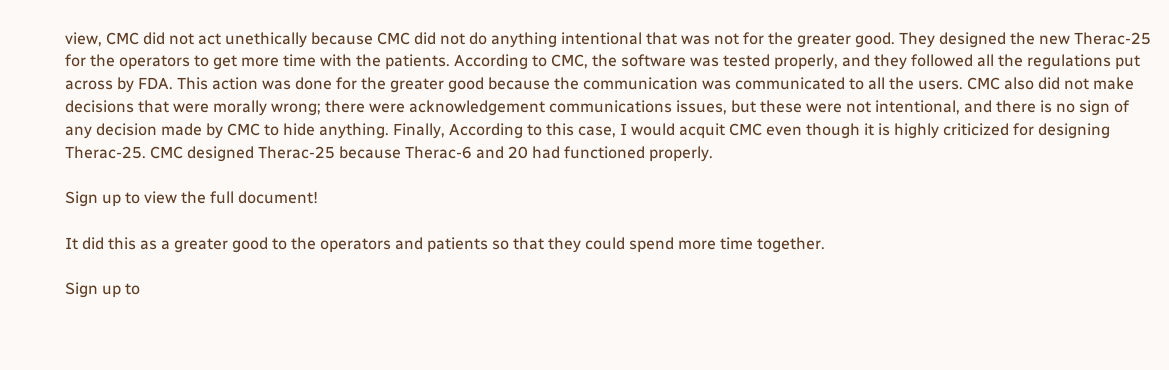view, CMC did not act unethically because CMC did not do anything intentional that was not for the greater good. They designed the new Therac-25 for the operators to get more time with the patients. According to CMC, the software was tested properly, and they followed all the regulations put across by FDA. This action was done for the greater good because the communication was communicated to all the users. CMC also did not make decisions that were morally wrong; there were acknowledgement communications issues, but these were not intentional, and there is no sign of any decision made by CMC to hide anything. Finally, According to this case, I would acquit CMC even though it is highly criticized for designing Therac-25. CMC designed Therac-25 because Therac-6 and 20 had functioned properly.

Sign up to view the full document!

It did this as a greater good to the operators and patients so that they could spend more time together.

Sign up to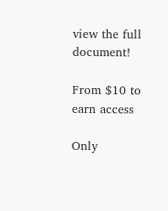view the full document!

From $10 to earn access

Only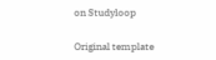on Studyloop

Original template